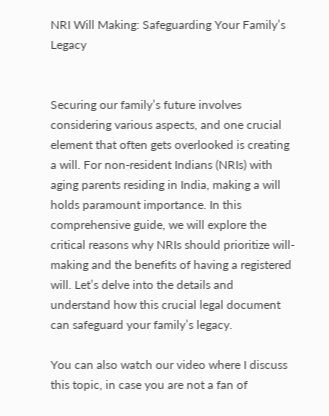NRI Will Making: Safeguarding Your Family’s Legacy


Securing our family’s future involves considering various aspects, and one crucial element that often gets overlooked is creating a will. For non-resident Indians (NRIs) with aging parents residing in India, making a will holds paramount importance. In this comprehensive guide, we will explore the critical reasons why NRIs should prioritize will-making and the benefits of having a registered will. Let’s delve into the details and understand how this crucial legal document can safeguard your family’s legacy.

You can also watch our video where I discuss this topic, in case you are not a fan of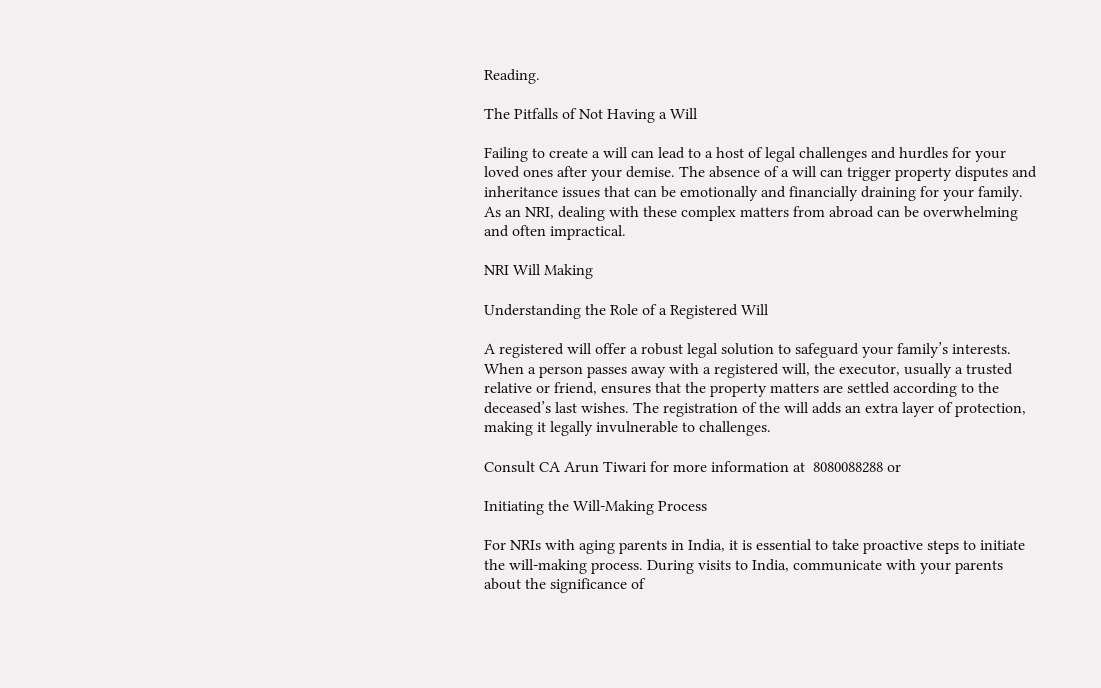Reading.

The Pitfalls of Not Having a Will

Failing to create a will can lead to a host of legal challenges and hurdles for your loved ones after your demise. The absence of a will can trigger property disputes and inheritance issues that can be emotionally and financially draining for your family. As an NRI, dealing with these complex matters from abroad can be overwhelming and often impractical.

NRI Will Making

Understanding the Role of a Registered Will

A registered will offer a robust legal solution to safeguard your family’s interests. When a person passes away with a registered will, the executor, usually a trusted relative or friend, ensures that the property matters are settled according to the deceased’s last wishes. The registration of the will adds an extra layer of protection, making it legally invulnerable to challenges.

Consult CA Arun Tiwari for more information at  8080088288 or

Initiating the Will-Making Process

For NRIs with aging parents in India, it is essential to take proactive steps to initiate the will-making process. During visits to India, communicate with your parents about the significance of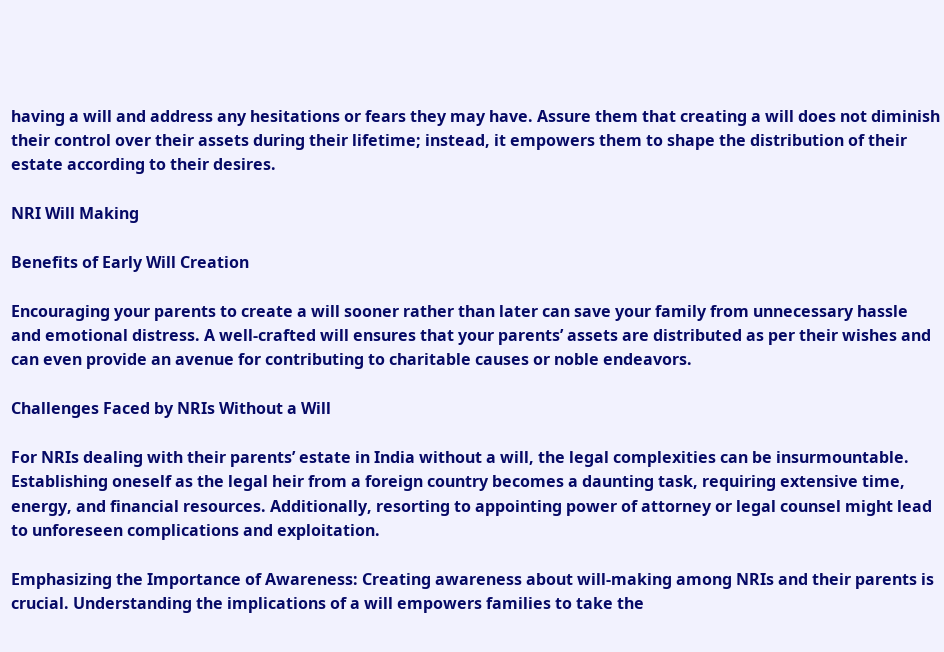having a will and address any hesitations or fears they may have. Assure them that creating a will does not diminish their control over their assets during their lifetime; instead, it empowers them to shape the distribution of their estate according to their desires.

NRI Will Making

Benefits of Early Will Creation

Encouraging your parents to create a will sooner rather than later can save your family from unnecessary hassle and emotional distress. A well-crafted will ensures that your parents’ assets are distributed as per their wishes and can even provide an avenue for contributing to charitable causes or noble endeavors.

Challenges Faced by NRIs Without a Will

For NRIs dealing with their parents’ estate in India without a will, the legal complexities can be insurmountable. Establishing oneself as the legal heir from a foreign country becomes a daunting task, requiring extensive time, energy, and financial resources. Additionally, resorting to appointing power of attorney or legal counsel might lead to unforeseen complications and exploitation.

Emphasizing the Importance of Awareness: Creating awareness about will-making among NRIs and their parents is crucial. Understanding the implications of a will empowers families to take the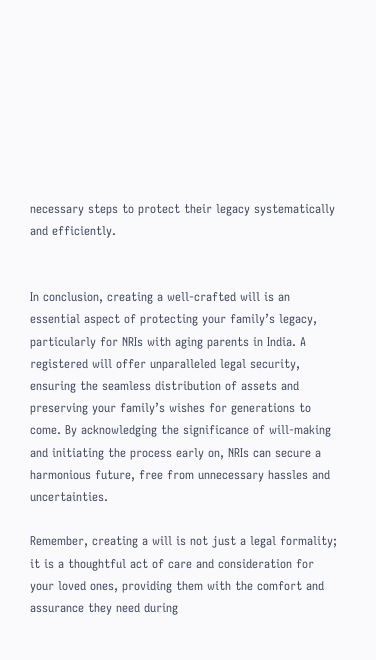necessary steps to protect their legacy systematically and efficiently.


In conclusion, creating a well-crafted will is an essential aspect of protecting your family’s legacy, particularly for NRIs with aging parents in India. A registered will offer unparalleled legal security, ensuring the seamless distribution of assets and preserving your family’s wishes for generations to come. By acknowledging the significance of will-making and initiating the process early on, NRIs can secure a harmonious future, free from unnecessary hassles and uncertainties.

Remember, creating a will is not just a legal formality; it is a thoughtful act of care and consideration for your loved ones, providing them with the comfort and assurance they need during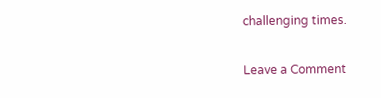challenging times.

Leave a Comment